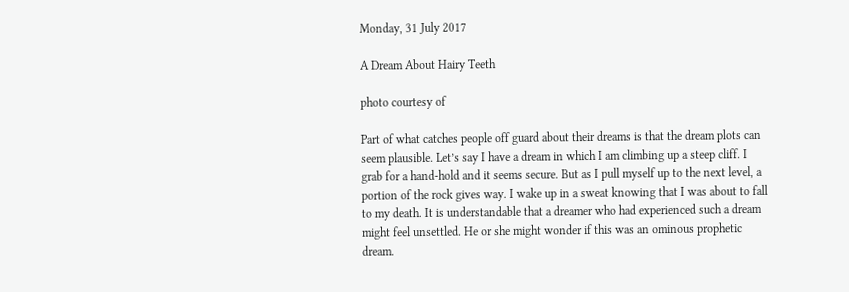Monday, 31 July 2017

A Dream About Hairy Teeth

photo courtesy of

Part of what catches people off guard about their dreams is that the dream plots can seem plausible. Let’s say I have a dream in which I am climbing up a steep cliff. I grab for a hand-hold and it seems secure. But as I pull myself up to the next level, a portion of the rock gives way. I wake up in a sweat knowing that I was about to fall to my death. It is understandable that a dreamer who had experienced such a dream might feel unsettled. He or she might wonder if this was an ominous prophetic dream.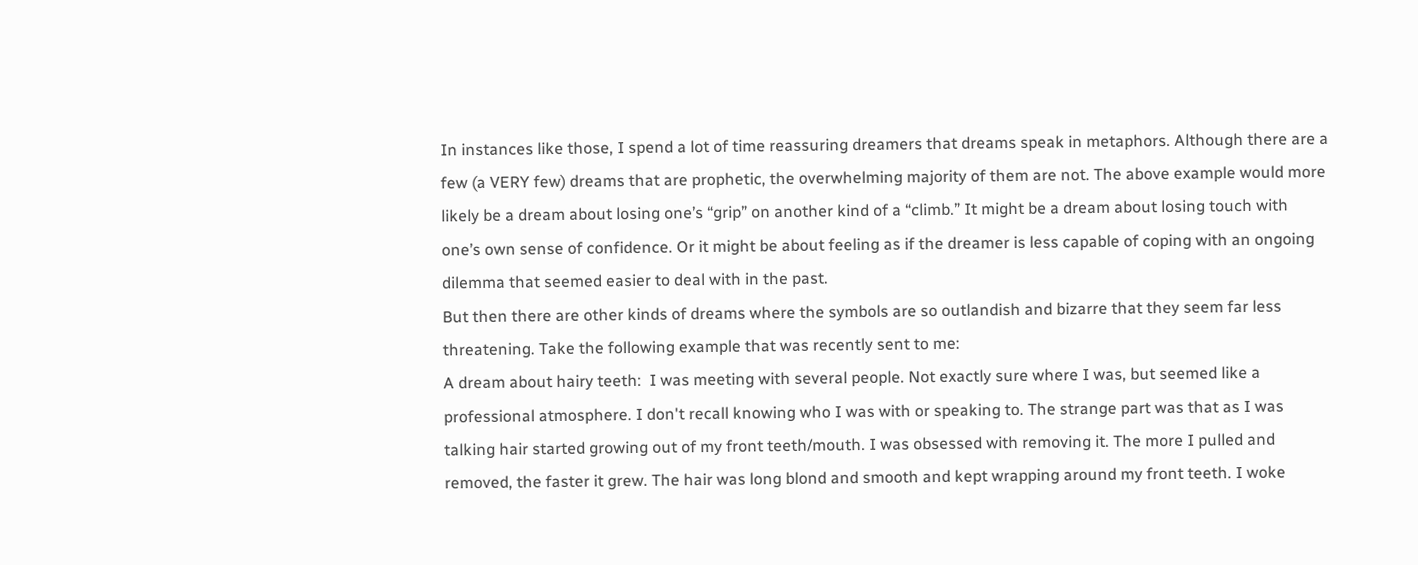In instances like those, I spend a lot of time reassuring dreamers that dreams speak in metaphors. Although there are a few (a VERY few) dreams that are prophetic, the overwhelming majority of them are not. The above example would more likely be a dream about losing one’s “grip” on another kind of a “climb.” It might be a dream about losing touch with one’s own sense of confidence. Or it might be about feeling as if the dreamer is less capable of coping with an ongoing dilemma that seemed easier to deal with in the past.
But then there are other kinds of dreams where the symbols are so outlandish and bizarre that they seem far less threatening. Take the following example that was recently sent to me:
A dream about hairy teeth:  I was meeting with several people. Not exactly sure where I was, but seemed like a professional atmosphere. I don't recall knowing who I was with or speaking to. The strange part was that as I was talking hair started growing out of my front teeth/mouth. I was obsessed with removing it. The more I pulled and removed, the faster it grew. The hair was long blond and smooth and kept wrapping around my front teeth. I woke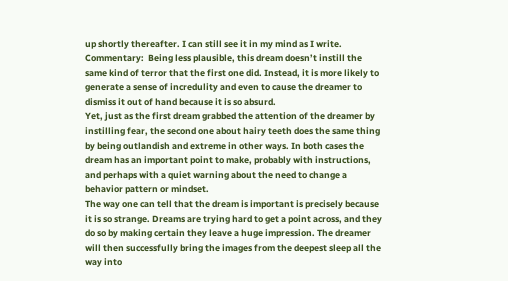up shortly thereafter. I can still see it in my mind as I write.
Commentary:  Being less plausible, this dream doesn’t instill the same kind of terror that the first one did. Instead, it is more likely to generate a sense of incredulity and even to cause the dreamer to dismiss it out of hand because it is so absurd.
Yet, just as the first dream grabbed the attention of the dreamer by instilling fear, the second one about hairy teeth does the same thing by being outlandish and extreme in other ways. In both cases the dream has an important point to make, probably with instructions, and perhaps with a quiet warning about the need to change a behavior pattern or mindset.
The way one can tell that the dream is important is precisely because it is so strange. Dreams are trying hard to get a point across, and they do so by making certain they leave a huge impression. The dreamer will then successfully bring the images from the deepest sleep all the way into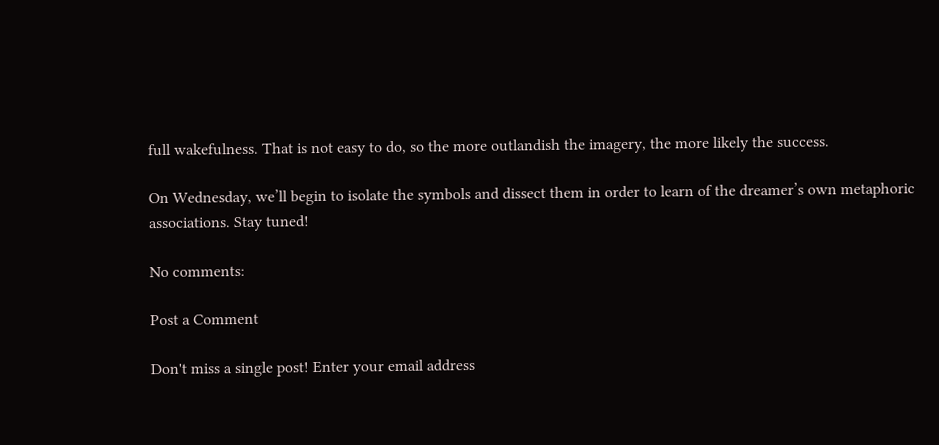full wakefulness. That is not easy to do, so the more outlandish the imagery, the more likely the success.

On Wednesday, we’ll begin to isolate the symbols and dissect them in order to learn of the dreamer’s own metaphoric associations. Stay tuned!

No comments:

Post a Comment

Don't miss a single post! Enter your email address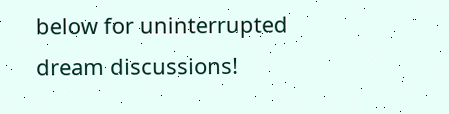below for uninterrupted dream discussions!